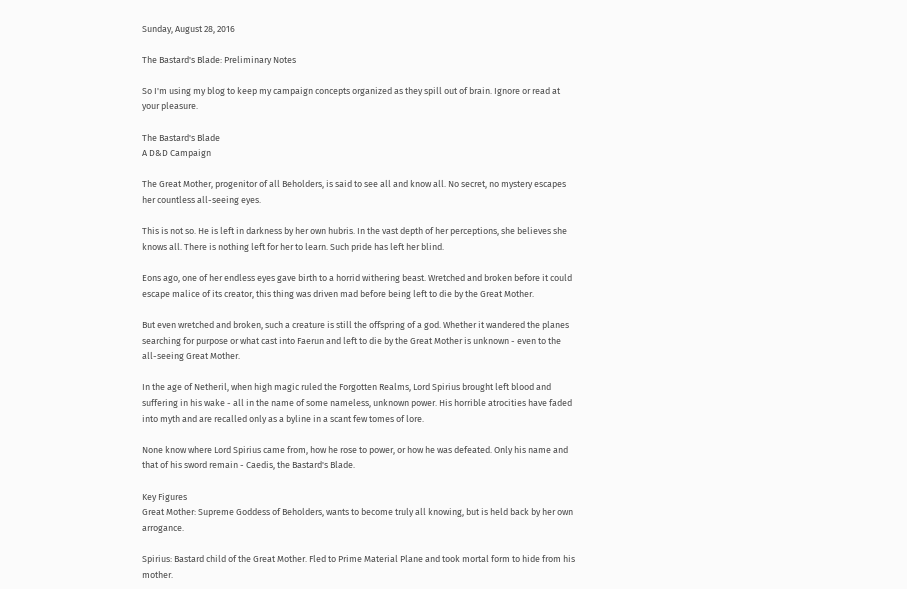Sunday, August 28, 2016

The Bastard's Blade: Preliminary Notes

So I'm using my blog to keep my campaign concepts organized as they spill out of brain. Ignore or read at your pleasure.

The Bastard's Blade
A D&D Campaign

The Great Mother, progenitor of all Beholders, is said to see all and know all. No secret, no mystery escapes her countless all-seeing eyes.

This is not so. He is left in darkness by her own hubris. In the vast depth of her perceptions, she believes she knows all. There is nothing left for her to learn. Such pride has left her blind.

Eons ago, one of her endless eyes gave birth to a horrid withering beast. Wretched and broken before it could escape malice of its creator, this thing was driven mad before being left to die by the Great Mother.

But even wretched and broken, such a creature is still the offspring of a god. Whether it wandered the planes searching for purpose or what cast into Faerun and left to die by the Great Mother is unknown - even to the all-seeing Great Mother.

In the age of Netheril, when high magic ruled the Forgotten Realms, Lord Spirius brought left blood and suffering in his wake - all in the name of some nameless, unknown power. His horrible atrocities have faded into myth and are recalled only as a byline in a scant few tomes of lore.

None know where Lord Spirius came from, how he rose to power, or how he was defeated. Only his name and that of his sword remain - Caedis, the Bastard's Blade.

Key Figures
Great Mother: Supreme Goddess of Beholders, wants to become truly all knowing, but is held back by her own arrogance.

Spirius: Bastard child of the Great Mother. Fled to Prime Material Plane and took mortal form to hide from his mother.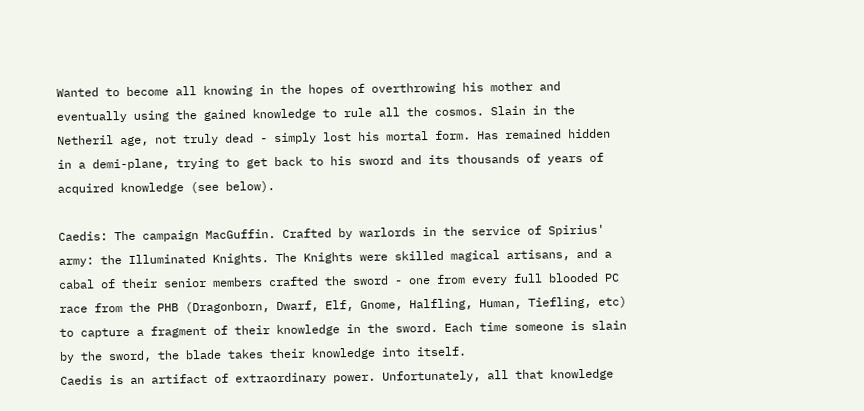Wanted to become all knowing in the hopes of overthrowing his mother and eventually using the gained knowledge to rule all the cosmos. Slain in the Netheril age, not truly dead - simply lost his mortal form. Has remained hidden in a demi-plane, trying to get back to his sword and its thousands of years of acquired knowledge (see below).

Caedis: The campaign MacGuffin. Crafted by warlords in the service of Spirius' army: the Illuminated Knights. The Knights were skilled magical artisans, and a cabal of their senior members crafted the sword - one from every full blooded PC race from the PHB (Dragonborn, Dwarf, Elf, Gnome, Halfling, Human, Tiefling, etc) to capture a fragment of their knowledge in the sword. Each time someone is slain by the sword, the blade takes their knowledge into itself.
Caedis is an artifact of extraordinary power. Unfortunately, all that knowledge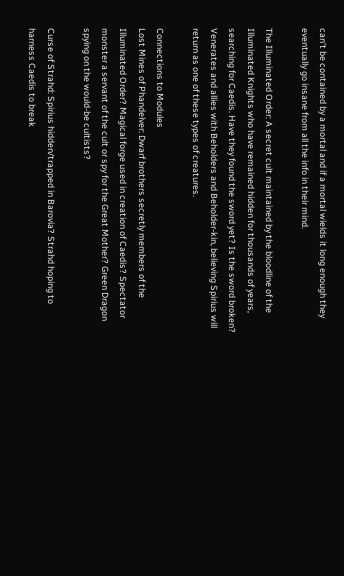can't be contained by a mortal and if a mortal wields it long enough they eventually go insane from all the info in their mind.

The Illuminated Order: A secret cult maintained by the bloodline of the Illuminated Knights who have remained hidden for thousands of years, searching for Caedis. Have they found the sword yet? Is the sword broken? Venerates and allies with Beholders and Beholder-kin, believing Spirius will return as one of these types of creatures.

Connections to Modules
Lost Mines of Phandelver: Dwarf brothers secretly members of the Illuminated Order? Magical forge used in creation of Caedis? Spectator monster a servant of the cult or spy for the Great Mother? Green Dragon spying on the would-be cultists?

Curse of Strahd: Spirius hidden/trapped in Barovia? Strahd hoping to harness Caedis to break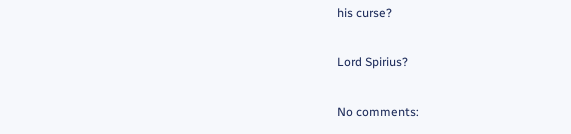his curse?

Lord Spirius?

No comments: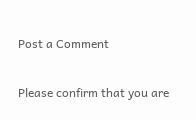Post a Comment

Please confirm that you are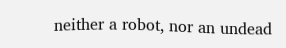neither a robot, nor an undead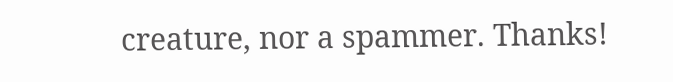creature, nor a spammer. Thanks!